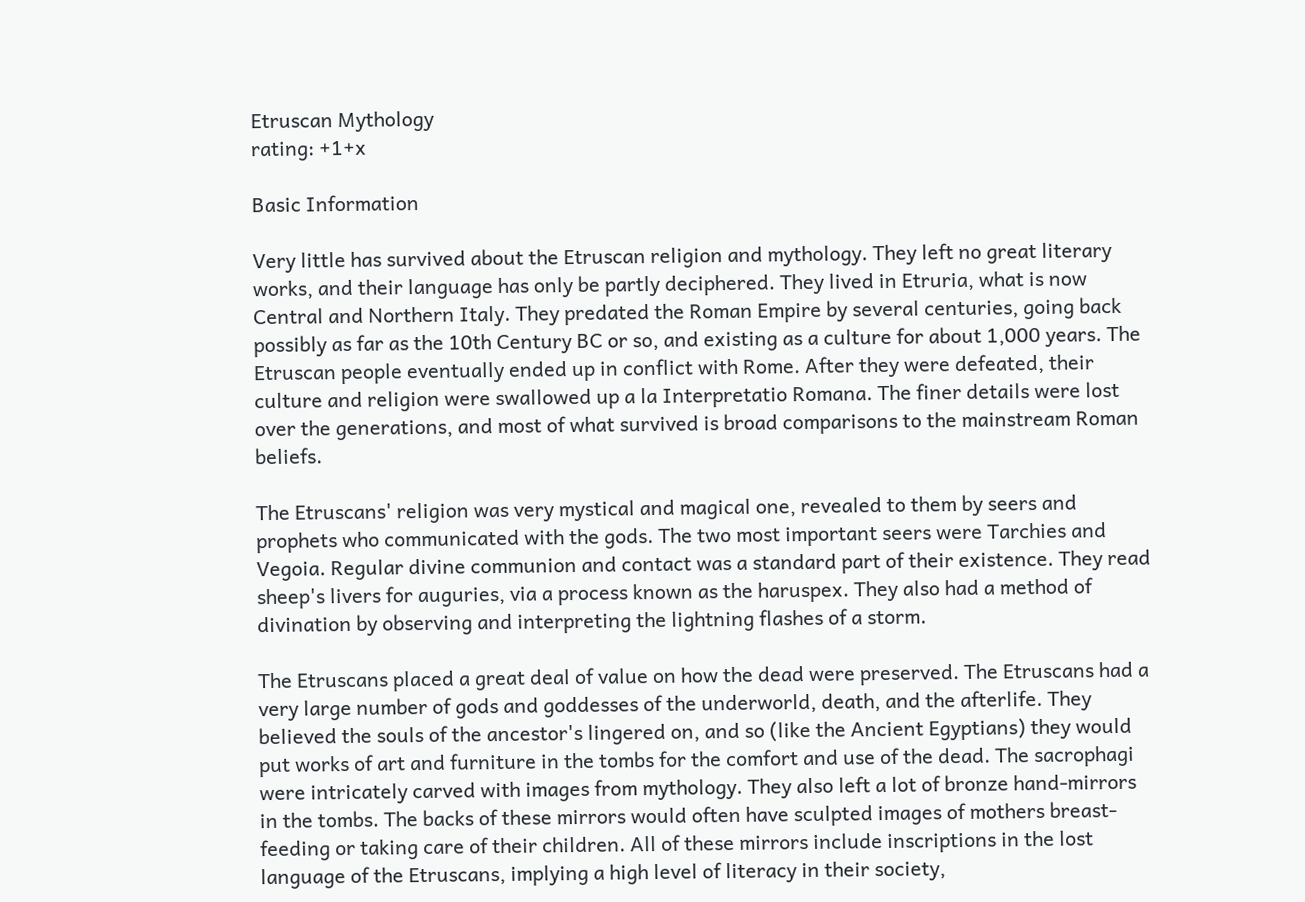Etruscan Mythology
rating: +1+x

Basic Information

Very little has survived about the Etruscan religion and mythology. They left no great literary works, and their language has only be partly deciphered. They lived in Etruria, what is now Central and Northern Italy. They predated the Roman Empire by several centuries, going back possibly as far as the 10th Century BC or so, and existing as a culture for about 1,000 years. The Etruscan people eventually ended up in conflict with Rome. After they were defeated, their culture and religion were swallowed up a la Interpretatio Romana. The finer details were lost over the generations, and most of what survived is broad comparisons to the mainstream Roman beliefs.

The Etruscans' religion was very mystical and magical one, revealed to them by seers and prophets who communicated with the gods. The two most important seers were Tarchies and Vegoia. Regular divine communion and contact was a standard part of their existence. They read sheep's livers for auguries, via a process known as the haruspex. They also had a method of divination by observing and interpreting the lightning flashes of a storm.

The Etruscans placed a great deal of value on how the dead were preserved. The Etruscans had a very large number of gods and goddesses of the underworld, death, and the afterlife. They believed the souls of the ancestor's lingered on, and so (like the Ancient Egyptians) they would put works of art and furniture in the tombs for the comfort and use of the dead. The sacrophagi were intricately carved with images from mythology. They also left a lot of bronze hand-mirrors in the tombs. The backs of these mirrors would often have sculpted images of mothers breast-feeding or taking care of their children. All of these mirrors include inscriptions in the lost language of the Etruscans, implying a high level of literacy in their society,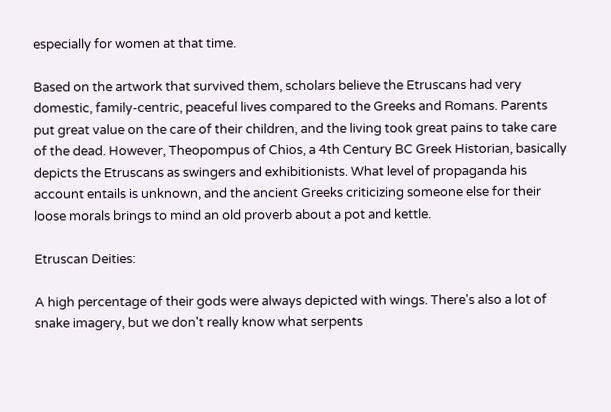especially for women at that time.

Based on the artwork that survived them, scholars believe the Etruscans had very domestic, family-centric, peaceful lives compared to the Greeks and Romans. Parents put great value on the care of their children, and the living took great pains to take care of the dead. However, Theopompus of Chios, a 4th Century BC Greek Historian, basically depicts the Etruscans as swingers and exhibitionists. What level of propaganda his account entails is unknown, and the ancient Greeks criticizing someone else for their loose morals brings to mind an old proverb about a pot and kettle.

Etruscan Deities:

A high percentage of their gods were always depicted with wings. There's also a lot of snake imagery, but we don't really know what serpents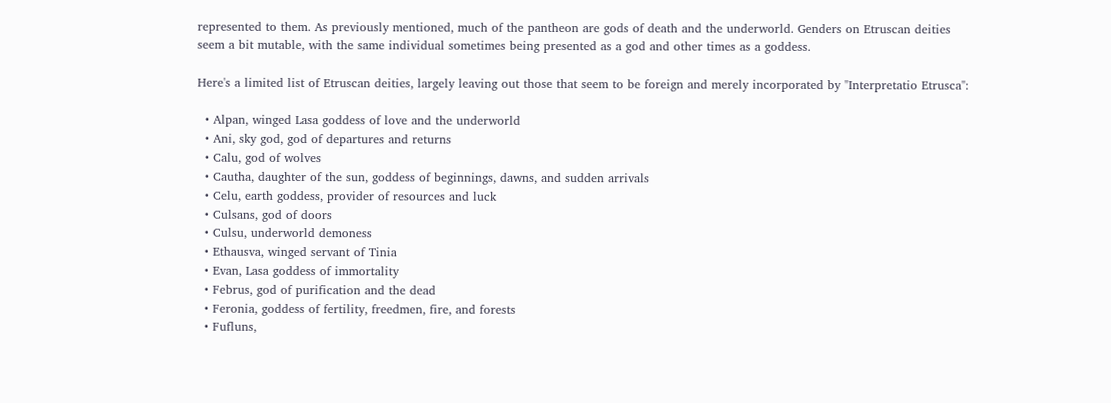represented to them. As previously mentioned, much of the pantheon are gods of death and the underworld. Genders on Etruscan deities seem a bit mutable, with the same individual sometimes being presented as a god and other times as a goddess.

Here's a limited list of Etruscan deities, largely leaving out those that seem to be foreign and merely incorporated by "Interpretatio Etrusca":

  • Alpan, winged Lasa goddess of love and the underworld
  • Ani, sky god, god of departures and returns
  • Calu, god of wolves
  • Cautha, daughter of the sun, goddess of beginnings, dawns, and sudden arrivals
  • Celu, earth goddess, provider of resources and luck
  • Culsans, god of doors
  • Culsu, underworld demoness
  • Ethausva, winged servant of Tinia
  • Evan, Lasa goddess of immortality
  • Februs, god of purification and the dead
  • Feronia, goddess of fertility, freedmen, fire, and forests
  • Fufluns,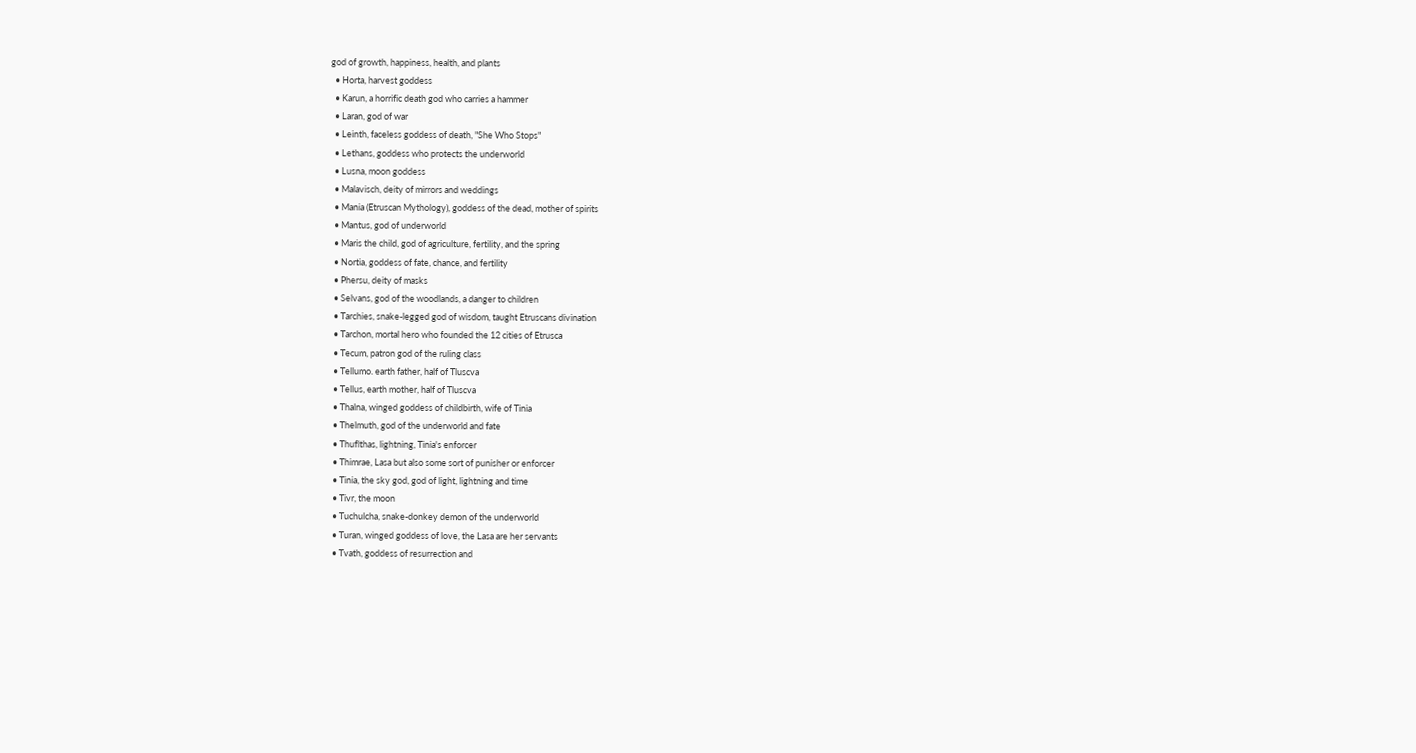god of growth, happiness, health, and plants
  • Horta, harvest goddess
  • Karun, a horrific death god who carries a hammer
  • Laran, god of war
  • Leinth, faceless goddess of death, "She Who Stops"
  • Lethans, goddess who protects the underworld
  • Lusna, moon goddess
  • Malavisch, deity of mirrors and weddings
  • Mania (Etruscan Mythology), goddess of the dead, mother of spirits
  • Mantus, god of underworld
  • Maris the child, god of agriculture, fertility, and the spring
  • Nortia, goddess of fate, chance, and fertility
  • Phersu, deity of masks
  • Selvans, god of the woodlands, a danger to children
  • Tarchies, snake-legged god of wisdom, taught Etruscans divination
  • Tarchon, mortal hero who founded the 12 cities of Etrusca
  • Tecum, patron god of the ruling class
  • Tellumo. earth father, half of Tluscva
  • Tellus, earth mother, half of Tluscva
  • Thalna, winged goddess of childbirth, wife of Tinia
  • Thelmuth, god of the underworld and fate
  • Thuflthas, lightning, Tinia's enforcer
  • Thimrae, Lasa but also some sort of punisher or enforcer
  • Tinia, the sky god, god of light, lightning and time
  • Tivr, the moon
  • Tuchulcha, snake-donkey demon of the underworld
  • Turan, winged goddess of love, the Lasa are her servants
  • Tvath, goddess of resurrection and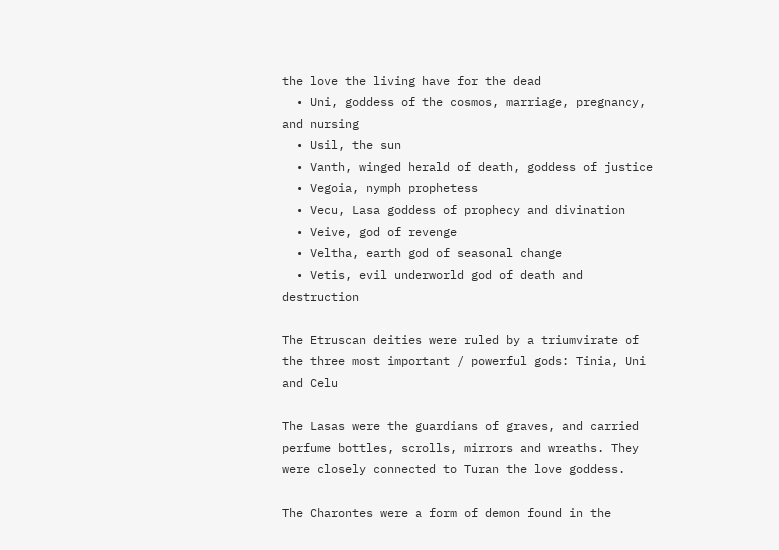the love the living have for the dead
  • Uni, goddess of the cosmos, marriage, pregnancy, and nursing
  • Usil, the sun
  • Vanth, winged herald of death, goddess of justice
  • Vegoia, nymph prophetess
  • Vecu, Lasa goddess of prophecy and divination
  • Veive, god of revenge
  • Veltha, earth god of seasonal change
  • Vetis, evil underworld god of death and destruction

The Etruscan deities were ruled by a triumvirate of the three most important / powerful gods: Tinia, Uni and Celu

The Lasas were the guardians of graves, and carried perfume bottles, scrolls, mirrors and wreaths. They were closely connected to Turan the love goddess.

The Charontes were a form of demon found in the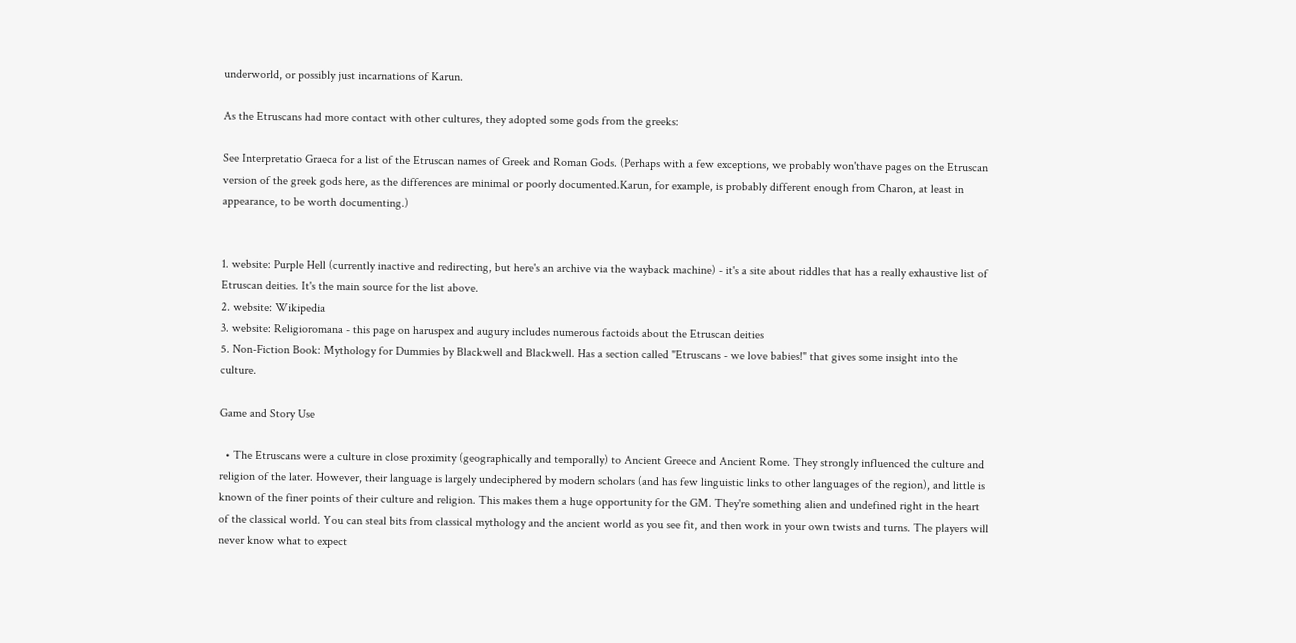underworld, or possibly just incarnations of Karun.

As the Etruscans had more contact with other cultures, they adopted some gods from the greeks:

See Interpretatio Graeca for a list of the Etruscan names of Greek and Roman Gods. (Perhaps with a few exceptions, we probably won'thave pages on the Etruscan version of the greek gods here, as the differences are minimal or poorly documented.Karun, for example, is probably different enough from Charon, at least in appearance, to be worth documenting.)


1. website: Purple Hell (currently inactive and redirecting, but here's an archive via the wayback machine) - it's a site about riddles that has a really exhaustive list of Etruscan deities. It's the main source for the list above.
2. website: Wikipedia
3. website: Religioromana - this page on haruspex and augury includes numerous factoids about the Etruscan deities
5. Non-Fiction Book: Mythology for Dummies by Blackwell and Blackwell. Has a section called "Etruscans - we love babies!" that gives some insight into the culture.

Game and Story Use

  • The Etruscans were a culture in close proximity (geographically and temporally) to Ancient Greece and Ancient Rome. They strongly influenced the culture and religion of the later. However, their language is largely undeciphered by modern scholars (and has few linguistic links to other languages of the region), and little is known of the finer points of their culture and religion. This makes them a huge opportunity for the GM. They're something alien and undefined right in the heart of the classical world. You can steal bits from classical mythology and the ancient world as you see fit, and then work in your own twists and turns. The players will never know what to expect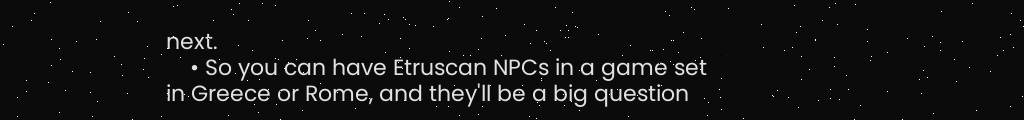next.
    • So you can have Etruscan NPCs in a game set in Greece or Rome, and they'll be a big question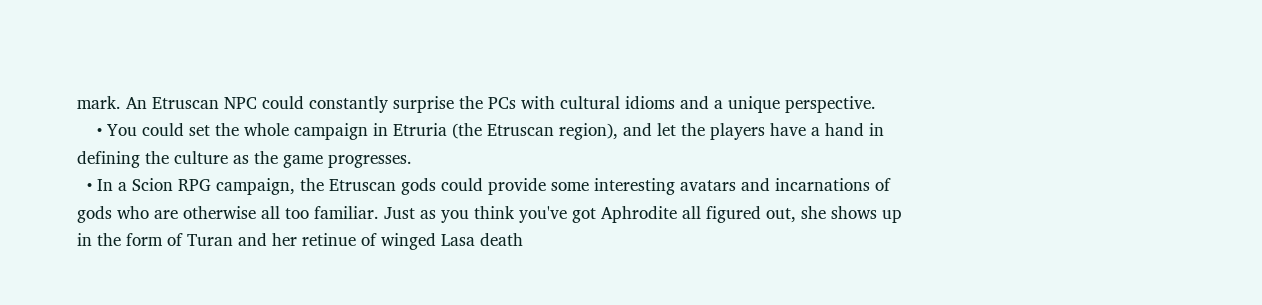mark. An Etruscan NPC could constantly surprise the PCs with cultural idioms and a unique perspective.
    • You could set the whole campaign in Etruria (the Etruscan region), and let the players have a hand in defining the culture as the game progresses.
  • In a Scion RPG campaign, the Etruscan gods could provide some interesting avatars and incarnations of gods who are otherwise all too familiar. Just as you think you've got Aphrodite all figured out, she shows up in the form of Turan and her retinue of winged Lasa death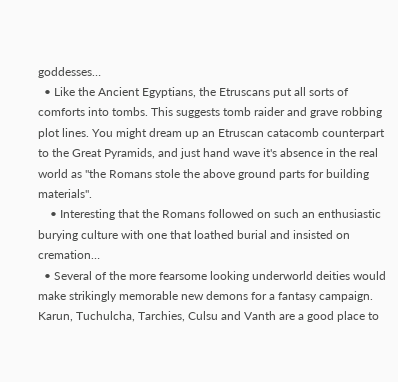goddesses…
  • Like the Ancient Egyptians, the Etruscans put all sorts of comforts into tombs. This suggests tomb raider and grave robbing plot lines. You might dream up an Etruscan catacomb counterpart to the Great Pyramids, and just hand wave it's absence in the real world as "the Romans stole the above ground parts for building materials".
    • Interesting that the Romans followed on such an enthusiastic burying culture with one that loathed burial and insisted on cremation…
  • Several of the more fearsome looking underworld deities would make strikingly memorable new demons for a fantasy campaign. Karun, Tuchulcha, Tarchies, Culsu and Vanth are a good place to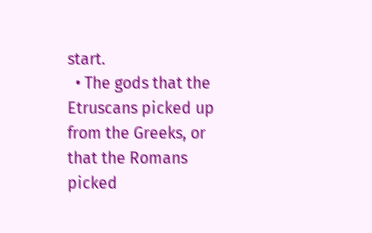start.
  • The gods that the Etruscans picked up from the Greeks, or that the Romans picked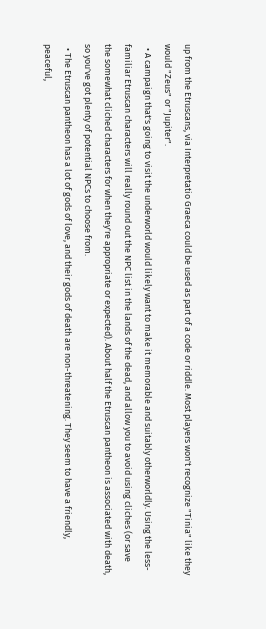up from the Etruscans, via Interpretatio Graeca could be used as part of a code or riddle. Most players won't recognize "Tinia" like they would "Zeus" or "Jupiter".
  • A campaign that's going to visit the underworld would likely want to make it memorable and suitably otherworldly. Using the less-familiar Etruscan characters will really round out the NPC list in the lands of the dead, and allow you to avoid using cliches (or save the somewhat cliched characters for when they're appropriate or expected). About half the Etruscan pantheon is associated with death, so you've got plenty of potential NPCs to choose from.
  • The Etruscan pantheon has a lot of gods of love, and their gods of death are non-threatening. They seem to have a friendly, peaceful,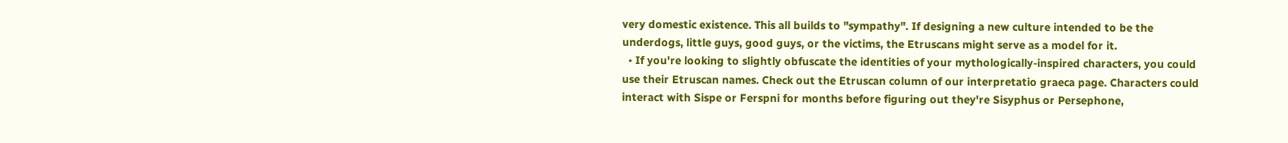very domestic existence. This all builds to "sympathy". If designing a new culture intended to be the underdogs, little guys, good guys, or the victims, the Etruscans might serve as a model for it.
  • If you're looking to slightly obfuscate the identities of your mythologically-inspired characters, you could use their Etruscan names. Check out the Etruscan column of our interpretatio graeca page. Characters could interact with Sispe or Ferspni for months before figuring out they're Sisyphus or Persephone,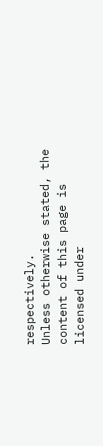respectively.
Unless otherwise stated, the content of this page is licensed under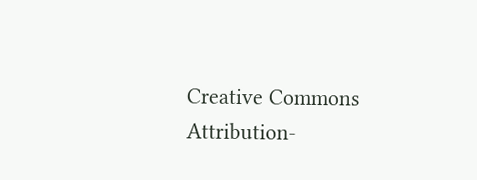Creative Commons Attribution-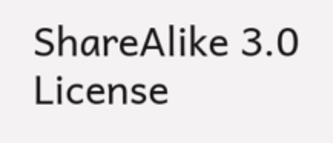ShareAlike 3.0 License